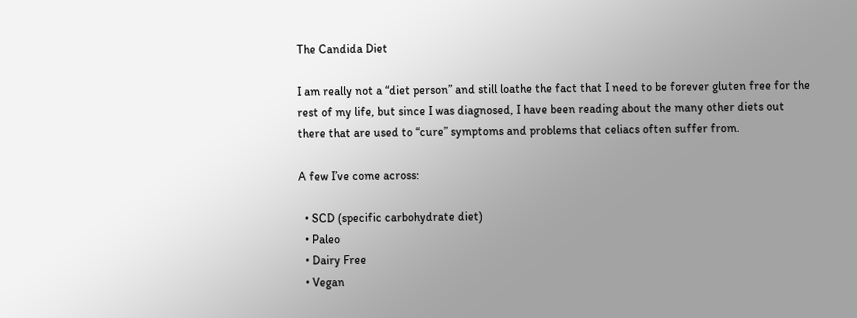The Candida Diet

I am really not a “diet person” and still loathe the fact that I need to be forever gluten free for the rest of my life, but since I was diagnosed, I have been reading about the many other diets out there that are used to “cure” symptoms and problems that celiacs often suffer from.

A few I’ve come across:

  • SCD (specific carbohydrate diet)
  • Paleo
  • Dairy Free
  • Vegan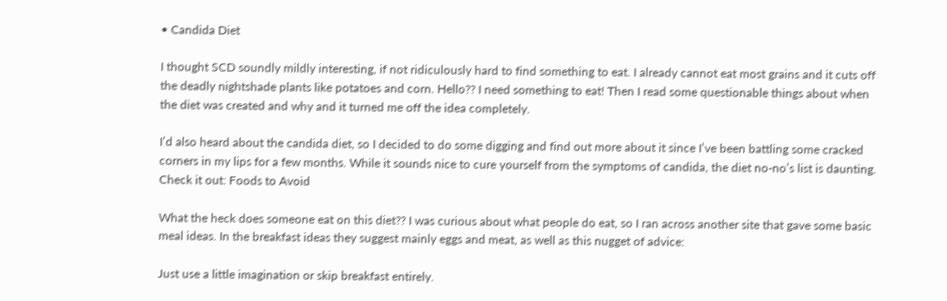• Candida Diet

I thought SCD soundly mildly interesting, if not ridiculously hard to find something to eat. I already cannot eat most grains and it cuts off the deadly nightshade plants like potatoes and corn. Hello?? I need something to eat! Then I read some questionable things about when the diet was created and why and it turned me off the idea completely.

I’d also heard about the candida diet, so I decided to do some digging and find out more about it since I’ve been battling some cracked corners in my lips for a few months. While it sounds nice to cure yourself from the symptoms of candida, the diet no-no’s list is daunting. Check it out: Foods to Avoid

What the heck does someone eat on this diet?? I was curious about what people do eat, so I ran across another site that gave some basic meal ideas. In the breakfast ideas they suggest mainly eggs and meat, as well as this nugget of advice:

Just use a little imagination or skip breakfast entirely.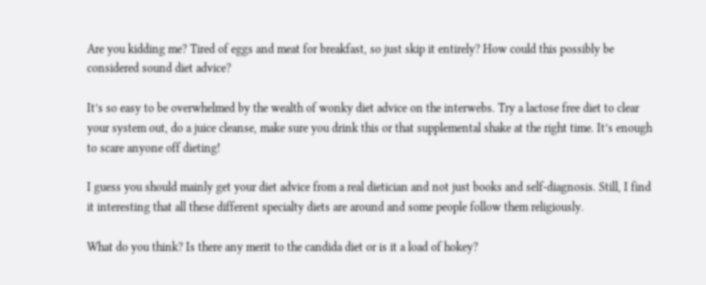Are you kidding me? Tired of eggs and meat for breakfast, so just skip it entirely? How could this possibly be considered sound diet advice?

It’s so easy to be overwhelmed by the wealth of wonky diet advice on the interwebs. Try a lactose free diet to clear your system out, do a juice cleanse, make sure you drink this or that supplemental shake at the right time. It’s enough to scare anyone off dieting!

I guess you should mainly get your diet advice from a real dietician and not just books and self-diagnosis. Still, I find it interesting that all these different specialty diets are around and some people follow them religiously.

What do you think? Is there any merit to the candida diet or is it a load of hokey?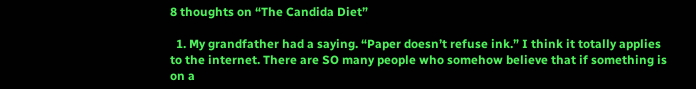8 thoughts on “The Candida Diet”

  1. My grandfather had a saying. “Paper doesn’t refuse ink.” I think it totally applies to the internet. There are SO many people who somehow believe that if something is on a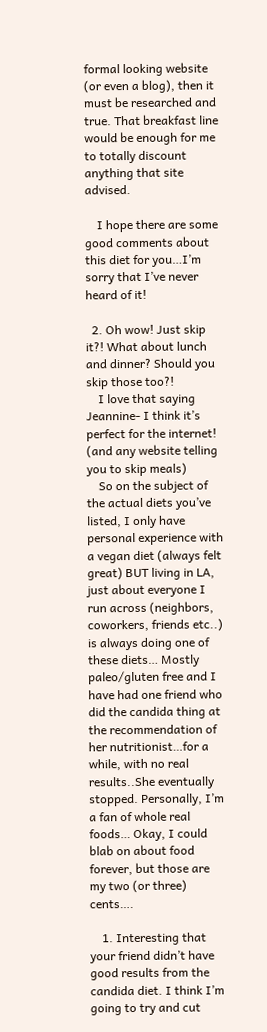formal looking website (or even a blog), then it must be researched and true. That breakfast line would be enough for me to totally discount anything that site advised.

    I hope there are some good comments about this diet for you…I’m sorry that I’ve never heard of it!

  2. Oh wow! Just skip it?! What about lunch and dinner? Should you skip those too?!
    I love that saying Jeannine- I think it’s perfect for the internet! (and any website telling you to skip meals)
    So on the subject of the actual diets you’ve listed, I only have personal experience with a vegan diet (always felt great) BUT living in LA, just about everyone I run across (neighbors, coworkers, friends etc..) is always doing one of these diets… Mostly paleo/gluten free and I have had one friend who did the candida thing at the recommendation of her nutritionist…for a while, with no real results..She eventually stopped. Personally, I’m a fan of whole real foods… Okay, I could blab on about food forever, but those are my two (or three) cents….

    1. Interesting that your friend didn’t have good results from the candida diet. I think I’m going to try and cut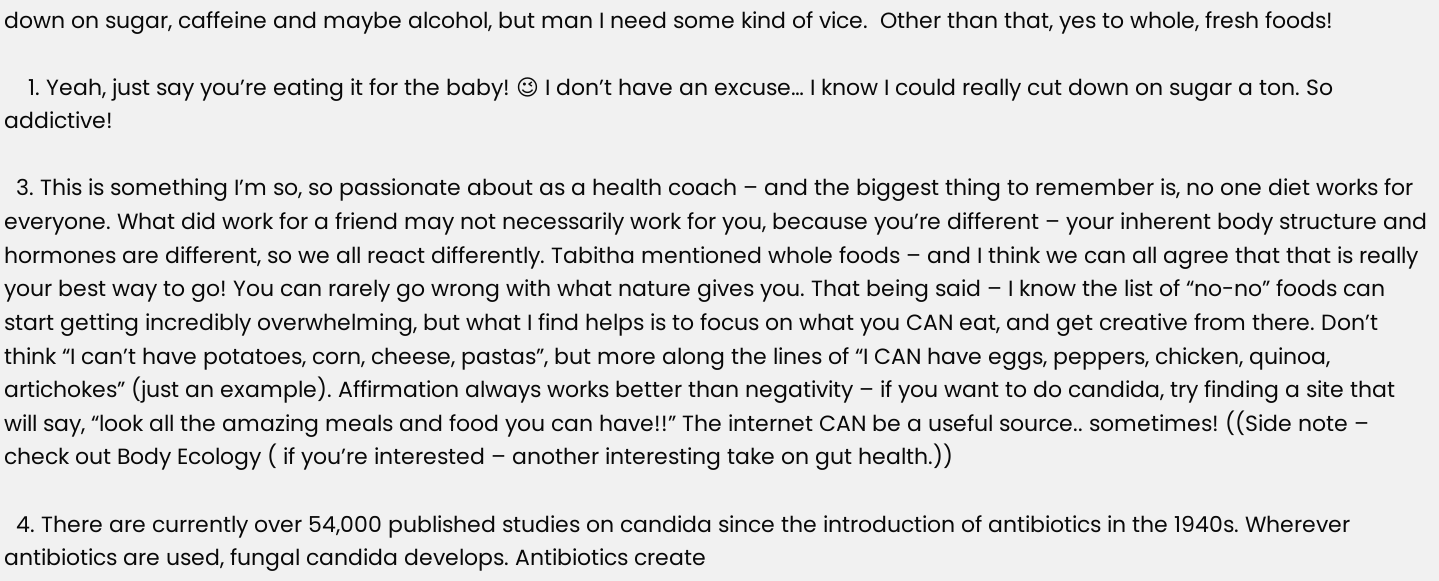down on sugar, caffeine and maybe alcohol, but man I need some kind of vice.  Other than that, yes to whole, fresh foods!

    1. Yeah, just say you’re eating it for the baby! 😉 I don’t have an excuse… I know I could really cut down on sugar a ton. So addictive!

  3. This is something I’m so, so passionate about as a health coach – and the biggest thing to remember is, no one diet works for everyone. What did work for a friend may not necessarily work for you, because you’re different – your inherent body structure and hormones are different, so we all react differently. Tabitha mentioned whole foods – and I think we can all agree that that is really your best way to go! You can rarely go wrong with what nature gives you. That being said – I know the list of “no-no” foods can start getting incredibly overwhelming, but what I find helps is to focus on what you CAN eat, and get creative from there. Don’t think “I can’t have potatoes, corn, cheese, pastas”, but more along the lines of “I CAN have eggs, peppers, chicken, quinoa, artichokes” (just an example). Affirmation always works better than negativity – if you want to do candida, try finding a site that will say, “look all the amazing meals and food you can have!!” The internet CAN be a useful source.. sometimes! ((Side note – check out Body Ecology ( if you’re interested – another interesting take on gut health.))

  4. There are currently over 54,000 published studies on candida since the introduction of antibiotics in the 1940s. Wherever antibiotics are used, fungal candida develops. Antibiotics create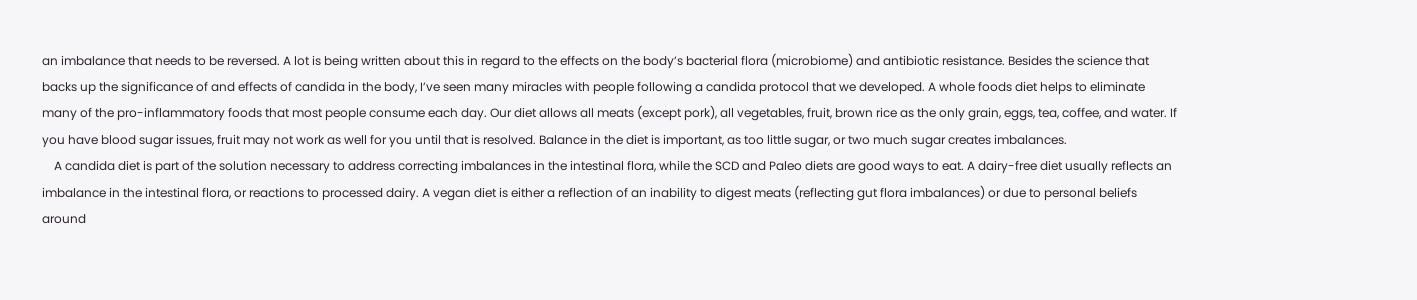an imbalance that needs to be reversed. A lot is being written about this in regard to the effects on the body’s bacterial flora (microbiome) and antibiotic resistance. Besides the science that backs up the significance of and effects of candida in the body, I’ve seen many miracles with people following a candida protocol that we developed. A whole foods diet helps to eliminate many of the pro-inflammatory foods that most people consume each day. Our diet allows all meats (except pork), all vegetables, fruit, brown rice as the only grain, eggs, tea, coffee, and water. If you have blood sugar issues, fruit may not work as well for you until that is resolved. Balance in the diet is important, as too little sugar, or two much sugar creates imbalances.
    A candida diet is part of the solution necessary to address correcting imbalances in the intestinal flora, while the SCD and Paleo diets are good ways to eat. A dairy-free diet usually reflects an imbalance in the intestinal flora, or reactions to processed dairy. A vegan diet is either a reflection of an inability to digest meats (reflecting gut flora imbalances) or due to personal beliefs around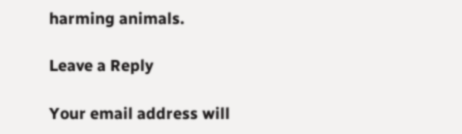harming animals.

Leave a Reply

Your email address will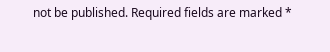not be published. Required fields are marked *